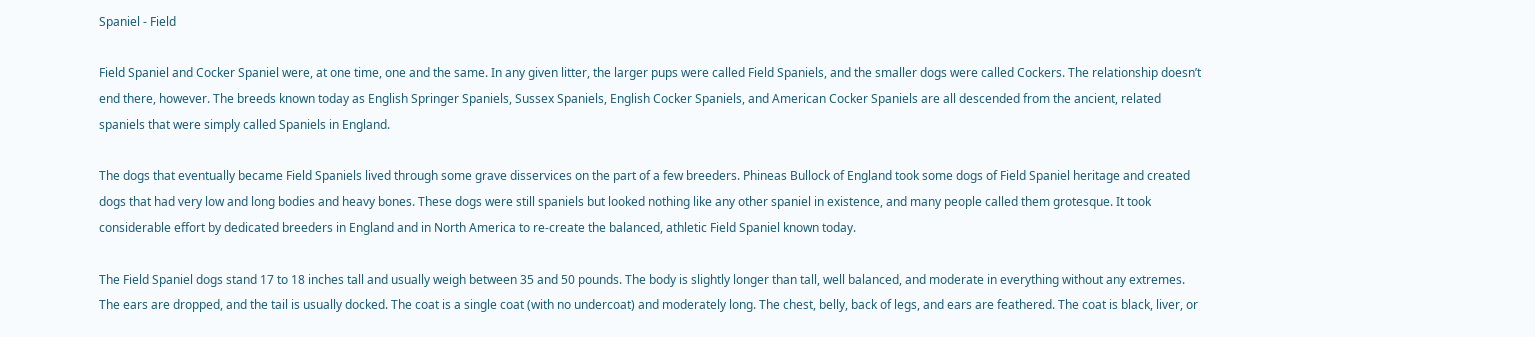Spaniel - Field

Field Spaniel and Cocker Spaniel were, at one time, one and the same. In any given litter, the larger pups were called Field Spaniels, and the smaller dogs were called Cockers. The relationship doesn’t end there, however. The breeds known today as English Springer Spaniels, Sussex Spaniels, English Cocker Spaniels, and American Cocker Spaniels are all descended from the ancient, related spaniels that were simply called Spaniels in England.

The dogs that eventually became Field Spaniels lived through some grave disservices on the part of a few breeders. Phineas Bullock of England took some dogs of Field Spaniel heritage and created dogs that had very low and long bodies and heavy bones. These dogs were still spaniels but looked nothing like any other spaniel in existence, and many people called them grotesque. It took considerable effort by dedicated breeders in England and in North America to re-create the balanced, athletic Field Spaniel known today.

The Field Spaniel dogs stand 17 to 18 inches tall and usually weigh between 35 and 50 pounds. The body is slightly longer than tall, well balanced, and moderate in everything without any extremes. The ears are dropped, and the tail is usually docked. The coat is a single coat (with no undercoat) and moderately long. The chest, belly, back of legs, and ears are feathered. The coat is black, liver, or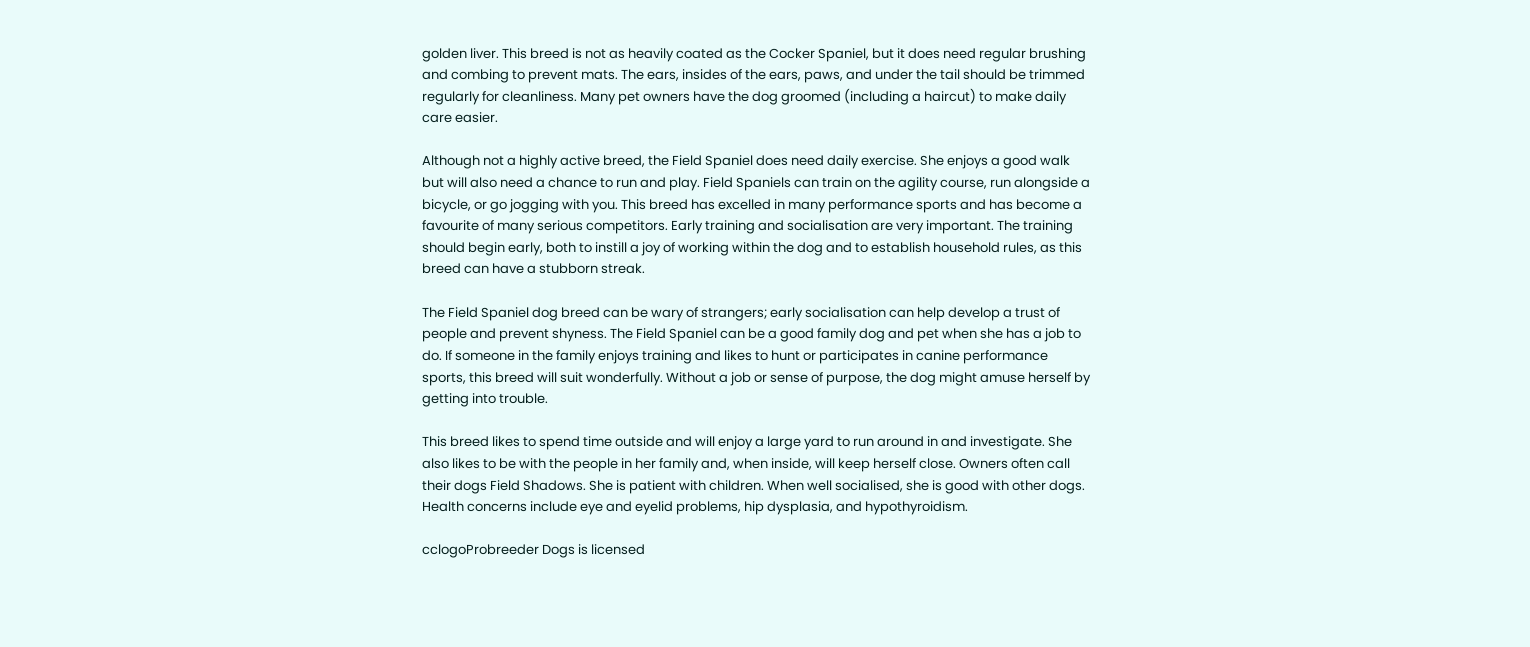golden liver. This breed is not as heavily coated as the Cocker Spaniel, but it does need regular brushing and combing to prevent mats. The ears, insides of the ears, paws, and under the tail should be trimmed regularly for cleanliness. Many pet owners have the dog groomed (including a haircut) to make daily care easier.

Although not a highly active breed, the Field Spaniel does need daily exercise. She enjoys a good walk but will also need a chance to run and play. Field Spaniels can train on the agility course, run alongside a bicycle, or go jogging with you. This breed has excelled in many performance sports and has become a favourite of many serious competitors. Early training and socialisation are very important. The training should begin early, both to instill a joy of working within the dog and to establish household rules, as this breed can have a stubborn streak.

The Field Spaniel dog breed can be wary of strangers; early socialisation can help develop a trust of people and prevent shyness. The Field Spaniel can be a good family dog and pet when she has a job to do. If someone in the family enjoys training and likes to hunt or participates in canine performance sports, this breed will suit wonderfully. Without a job or sense of purpose, the dog might amuse herself by getting into trouble.

This breed likes to spend time outside and will enjoy a large yard to run around in and investigate. She also likes to be with the people in her family and, when inside, will keep herself close. Owners often call their dogs Field Shadows. She is patient with children. When well socialised, she is good with other dogs. Health concerns include eye and eyelid problems, hip dysplasia, and hypothyroidism.

cclogoProbreeder Dogs is licensed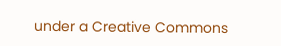under a Creative Commons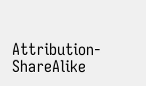Attribution-ShareAlike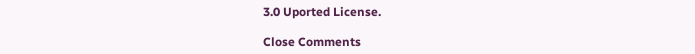3.0 Uported License.

Close Comments